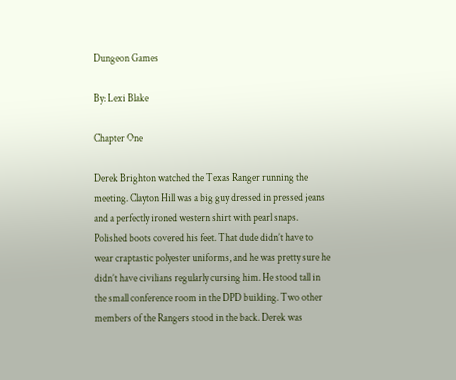Dungeon Games

By: Lexi Blake

Chapter One

Derek Brighton watched the Texas Ranger running the meeting. Clayton Hill was a big guy dressed in pressed jeans and a perfectly ironed western shirt with pearl snaps. Polished boots covered his feet. That dude didn’t have to wear craptastic polyester uniforms, and he was pretty sure he didn’t have civilians regularly cursing him. He stood tall in the small conference room in the DPD building. Two other members of the Rangers stood in the back. Derek was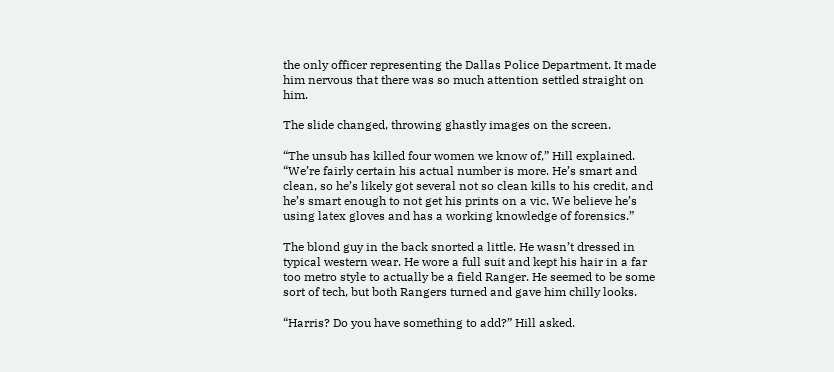the only officer representing the Dallas Police Department. It made him nervous that there was so much attention settled straight on him.

The slide changed, throwing ghastly images on the screen.

“The unsub has killed four women we know of,” Hill explained. “We’re fairly certain his actual number is more. He’s smart and clean, so he’s likely got several not so clean kills to his credit, and he’s smart enough to not get his prints on a vic. We believe he’s using latex gloves and has a working knowledge of forensics.”

The blond guy in the back snorted a little. He wasn’t dressed in typical western wear. He wore a full suit and kept his hair in a far too metro style to actually be a field Ranger. He seemed to be some sort of tech, but both Rangers turned and gave him chilly looks.

“Harris? Do you have something to add?” Hill asked.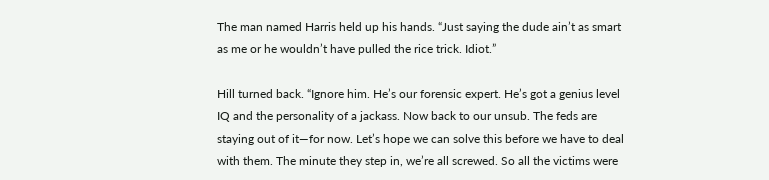The man named Harris held up his hands. “Just saying the dude ain’t as smart as me or he wouldn’t have pulled the rice trick. Idiot.”

Hill turned back. “Ignore him. He’s our forensic expert. He’s got a genius level IQ and the personality of a jackass. Now back to our unsub. The feds are staying out of it—for now. Let’s hope we can solve this before we have to deal with them. The minute they step in, we’re all screwed. So all the victims were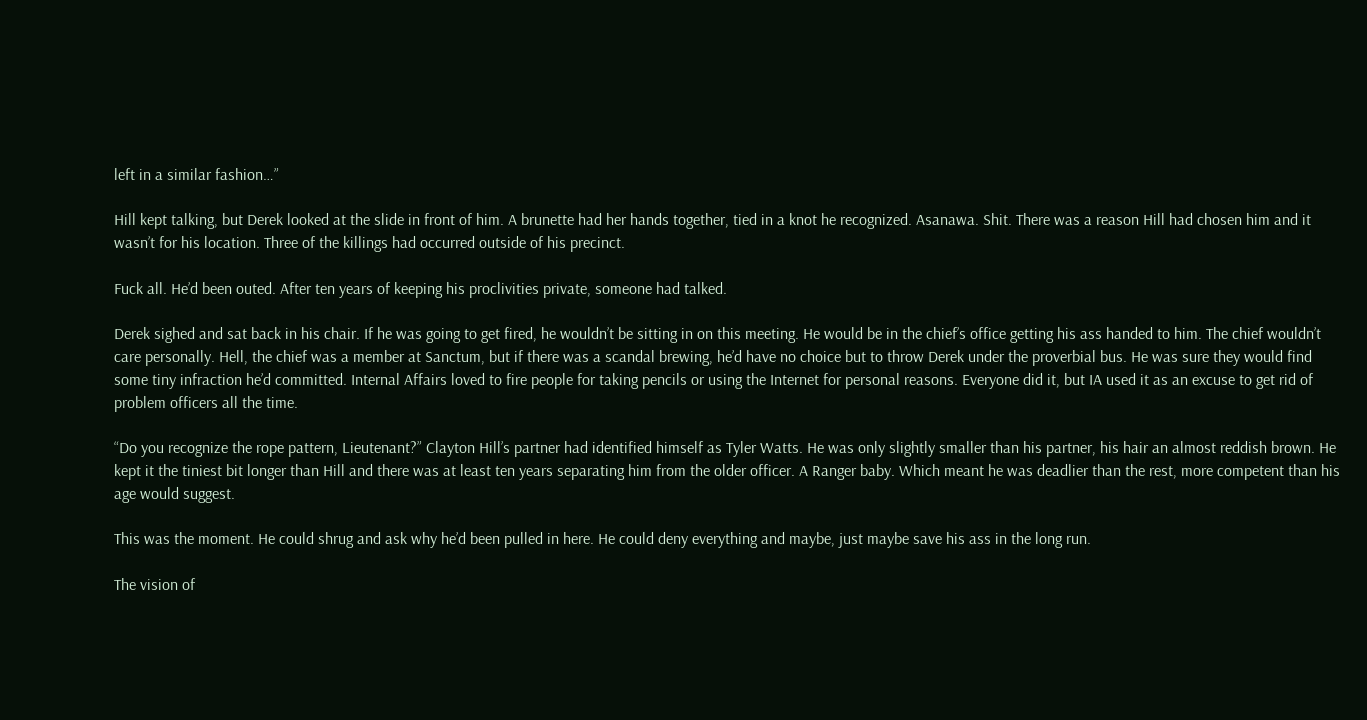left in a similar fashion…”

Hill kept talking, but Derek looked at the slide in front of him. A brunette had her hands together, tied in a knot he recognized. Asanawa. Shit. There was a reason Hill had chosen him and it wasn’t for his location. Three of the killings had occurred outside of his precinct.

Fuck all. He’d been outed. After ten years of keeping his proclivities private, someone had talked.

Derek sighed and sat back in his chair. If he was going to get fired, he wouldn’t be sitting in on this meeting. He would be in the chief’s office getting his ass handed to him. The chief wouldn’t care personally. Hell, the chief was a member at Sanctum, but if there was a scandal brewing, he’d have no choice but to throw Derek under the proverbial bus. He was sure they would find some tiny infraction he’d committed. Internal Affairs loved to fire people for taking pencils or using the Internet for personal reasons. Everyone did it, but IA used it as an excuse to get rid of problem officers all the time.

“Do you recognize the rope pattern, Lieutenant?” Clayton Hill’s partner had identified himself as Tyler Watts. He was only slightly smaller than his partner, his hair an almost reddish brown. He kept it the tiniest bit longer than Hill and there was at least ten years separating him from the older officer. A Ranger baby. Which meant he was deadlier than the rest, more competent than his age would suggest.

This was the moment. He could shrug and ask why he’d been pulled in here. He could deny everything and maybe, just maybe save his ass in the long run.

The vision of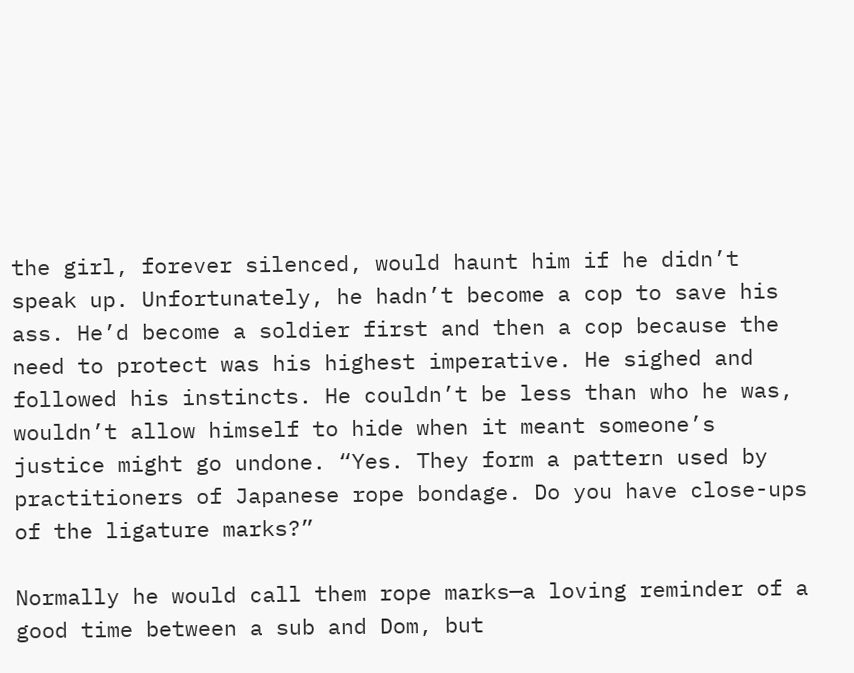the girl, forever silenced, would haunt him if he didn’t speak up. Unfortunately, he hadn’t become a cop to save his ass. He’d become a soldier first and then a cop because the need to protect was his highest imperative. He sighed and followed his instincts. He couldn’t be less than who he was, wouldn’t allow himself to hide when it meant someone’s justice might go undone. “Yes. They form a pattern used by practitioners of Japanese rope bondage. Do you have close-ups of the ligature marks?”

Normally he would call them rope marks—a loving reminder of a good time between a sub and Dom, but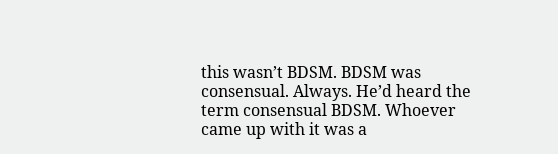this wasn’t BDSM. BDSM was consensual. Always. He’d heard the term consensual BDSM. Whoever came up with it was a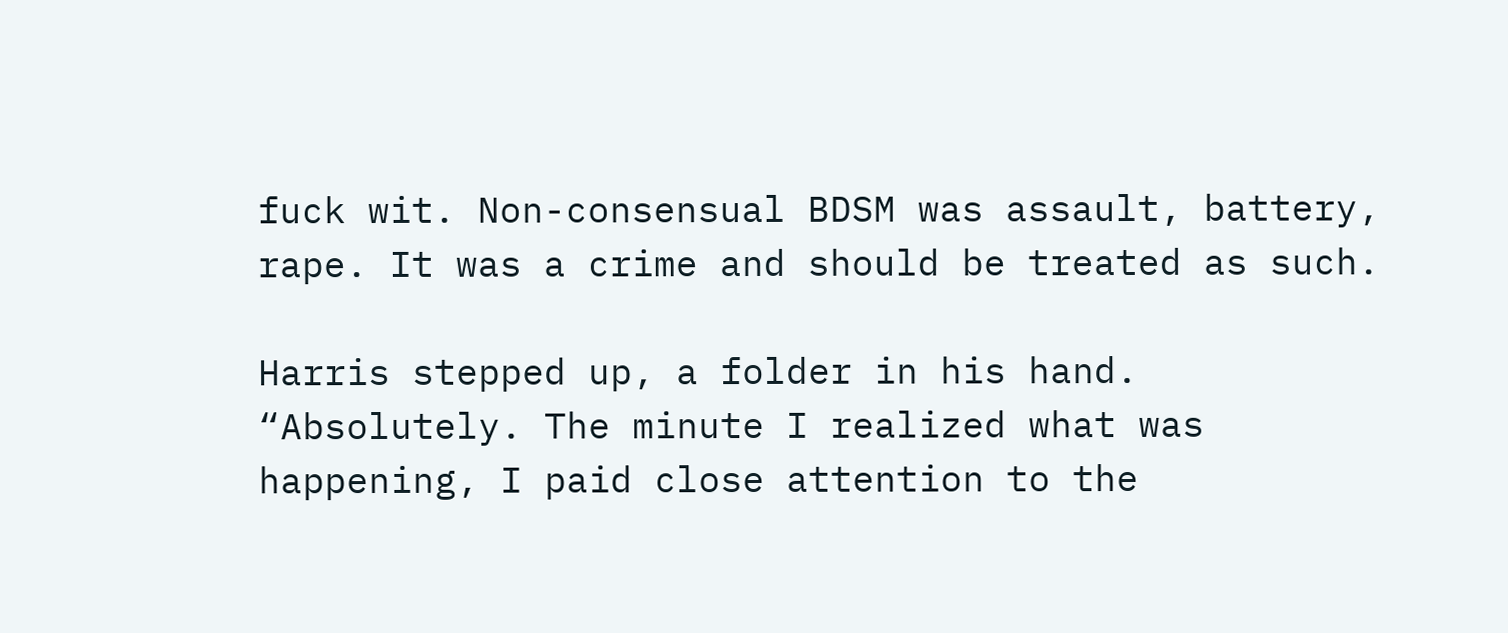fuck wit. Non-consensual BDSM was assault, battery, rape. It was a crime and should be treated as such.

Harris stepped up, a folder in his hand. “Absolutely. The minute I realized what was happening, I paid close attention to the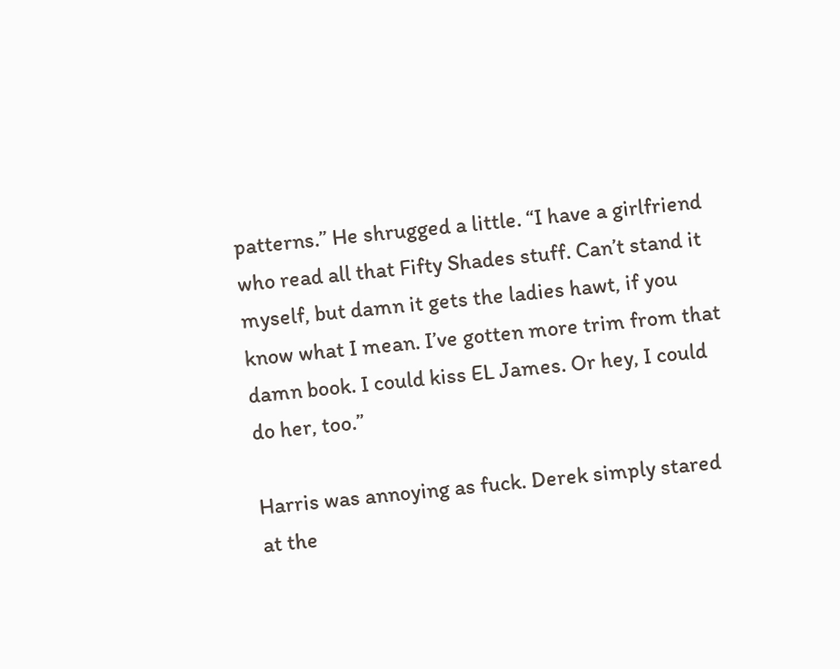patterns.” He shrugged a little. “I have a girlfriend who read all that Fifty Shades stuff. Can’t stand it myself, but damn it gets the ladies hawt, if you know what I mean. I’ve gotten more trim from that damn book. I could kiss EL James. Or hey, I could do her, too.”

Harris was annoying as fuck. Derek simply stared at the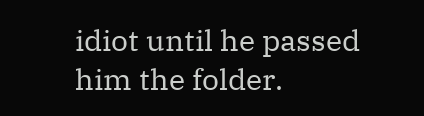idiot until he passed him the folder.